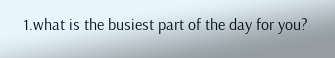1.what is the busiest part of the day for you?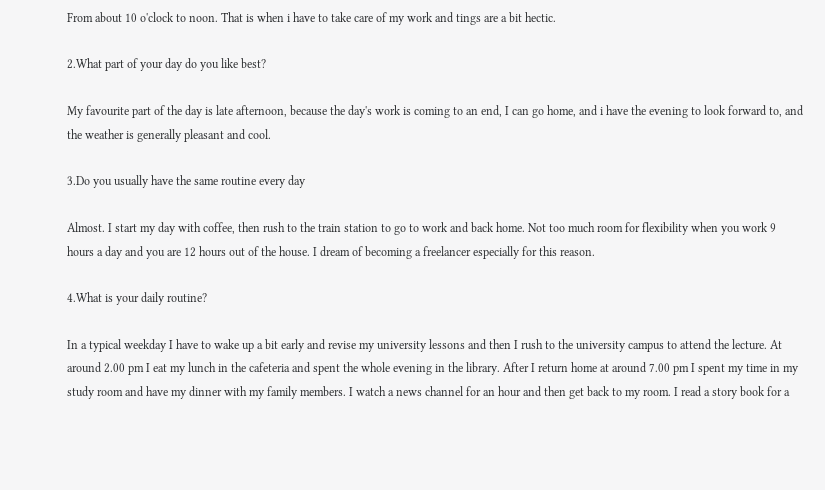From about 10 o'clock to noon. That is when i have to take care of my work and tings are a bit hectic.

2.What part of your day do you like best?

My favourite part of the day is late afternoon, because the day's work is coming to an end, I can go home, and i have the evening to look forward to, and the weather is generally pleasant and cool.

3.Do you usually have the same routine every day

Almost. I start my day with coffee, then rush to the train station to go to work and back home. Not too much room for flexibility when you work 9 hours a day and you are 12 hours out of the house. I dream of becoming a freelancer especially for this reason.

4.What is your daily routine?

In a typical weekday I have to wake up a bit early and revise my university lessons and then I rush to the university campus to attend the lecture. At around 2.00 pm I eat my lunch in the cafeteria and spent the whole evening in the library. After I return home at around 7.00 pm I spent my time in my study room and have my dinner with my family members. I watch a news channel for an hour and then get back to my room. I read a story book for a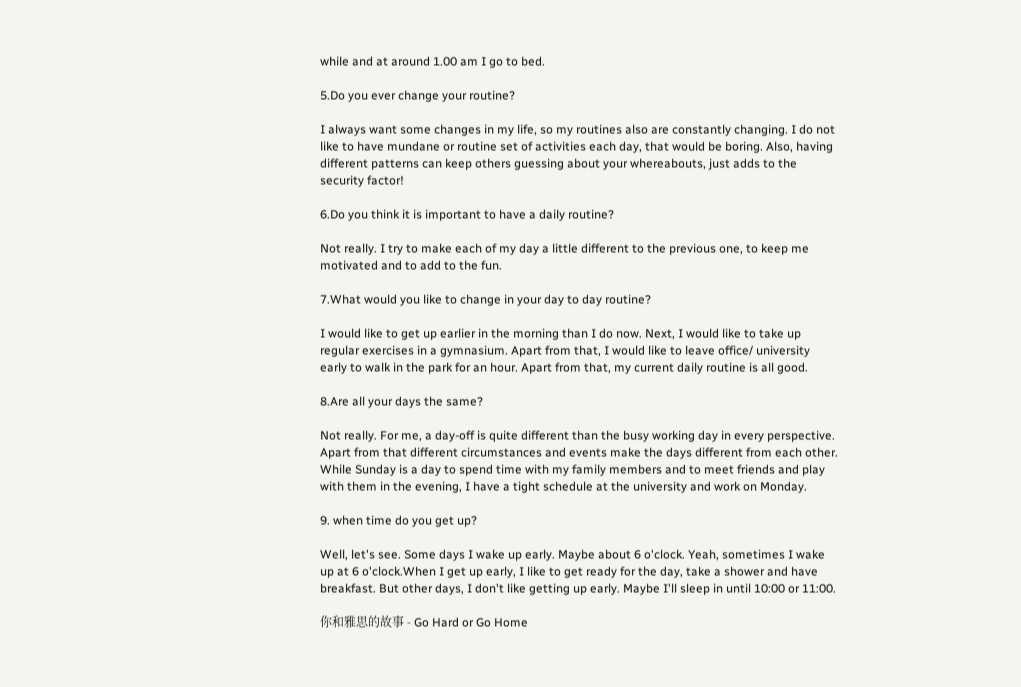while and at around 1.00 am I go to bed.

5.Do you ever change your routine?

I always want some changes in my life, so my routines also are constantly changing. I do not like to have mundane or routine set of activities each day, that would be boring. Also, having different patterns can keep others guessing about your whereabouts, just adds to the security factor!

6.Do you think it is important to have a daily routine?

Not really. I try to make each of my day a little different to the previous one, to keep me motivated and to add to the fun.

7.What would you like to change in your day to day routine?

I would like to get up earlier in the morning than I do now. Next, I would like to take up regular exercises in a gymnasium. Apart from that, I would like to leave office/ university early to walk in the park for an hour. Apart from that, my current daily routine is all good.

8.Are all your days the same?

Not really. For me, a day-off is quite different than the busy working day in every perspective. Apart from that different circumstances and events make the days different from each other. While Sunday is a day to spend time with my family members and to meet friends and play with them in the evening, I have a tight schedule at the university and work on Monday.

9. when time do you get up?

Well, let's see. Some days I wake up early. Maybe about 6 o'clock. Yeah, sometimes I wake up at 6 o'clock.When I get up early, I like to get ready for the day, take a shower and have breakfast. But other days, I don't like getting up early. Maybe I'll sleep in until 10:00 or 11:00.

你和雅思的故事 - Go Hard or Go Home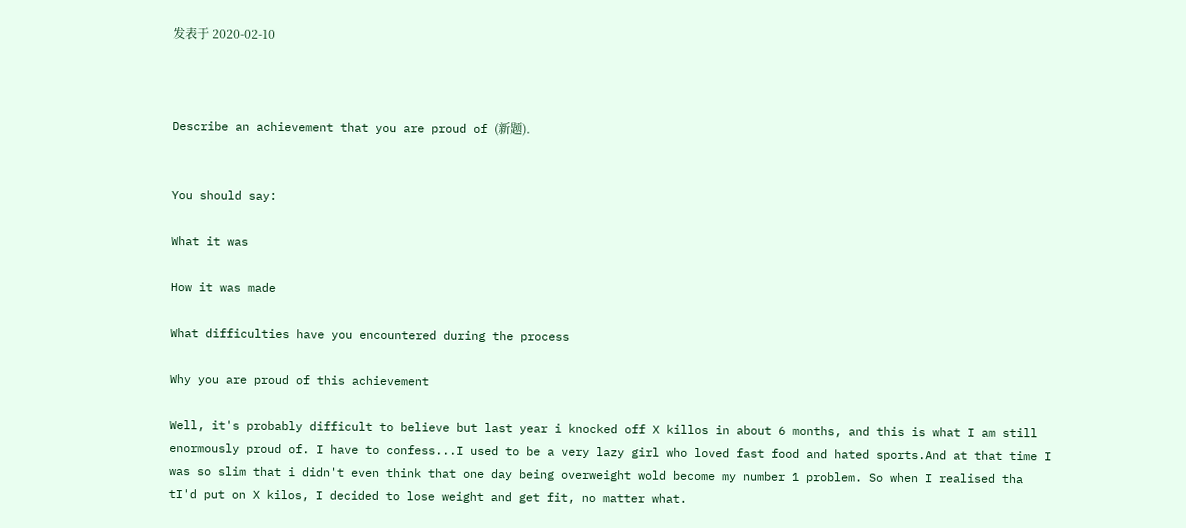发表于 2020-02-10



Describe an achievement that you are proud of (新题).


You should say:

What it was

How it was made

What difficulties have you encountered during the process

Why you are proud of this achievement

Well, it's probably difficult to believe but last year i knocked off X killos in about 6 months, and this is what I am still enormously proud of. I have to confess...I used to be a very lazy girl who loved fast food and hated sports.And at that time I was so slim that i didn't even think that one day being overweight wold become my number 1 problem. So when I realised tha tI'd put on X kilos, I decided to lose weight and get fit, no matter what.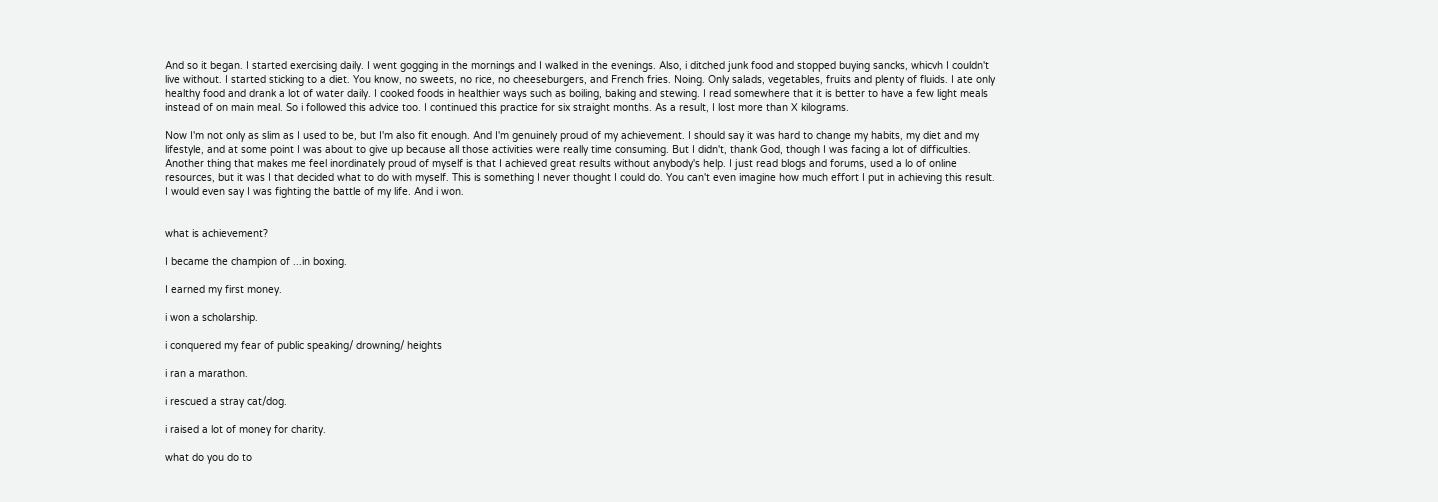And so it began. I started exercising daily. I went gogging in the mornings and I walked in the evenings. Also, i ditched junk food and stopped buying sancks, whicvh I couldn't live without. I started sticking to a diet. You know, no sweets, no rice, no cheeseburgers, and French fries. Noing. Only salads, vegetables, fruits and plenty of fluids. I ate only healthy food and drank a lot of water daily. I cooked foods in healthier ways such as boiling, baking and stewing. I read somewhere that it is better to have a few light meals instead of on main meal. So i followed this advice too. I continued this practice for six straight months. As a result, I lost more than X kilograms.

Now I'm not only as slim as I used to be, but I'm also fit enough. And I'm genuinely proud of my achievement. I should say it was hard to change my habits, my diet and my lifestyle, and at some point I was about to give up because all those activities were really time consuming. But I didn't, thank God, though I was facing a lot of difficulties. Another thing that makes me feel inordinately proud of myself is that I achieved great results without anybody's help. I just read blogs and forums, used a lo of online resources, but it was I that decided what to do with myself. This is something I never thought I could do. You can't even imagine how much effort I put in achieving this result. I would even say I was fighting the battle of my life. And i won.


what is achievement?

I became the champion of ...in boxing.

I earned my first money.

i won a scholarship.

i conquered my fear of public speaking/ drowning/ heights

i ran a marathon.

i rescued a stray cat/dog.

i raised a lot of money for charity.

what do you do to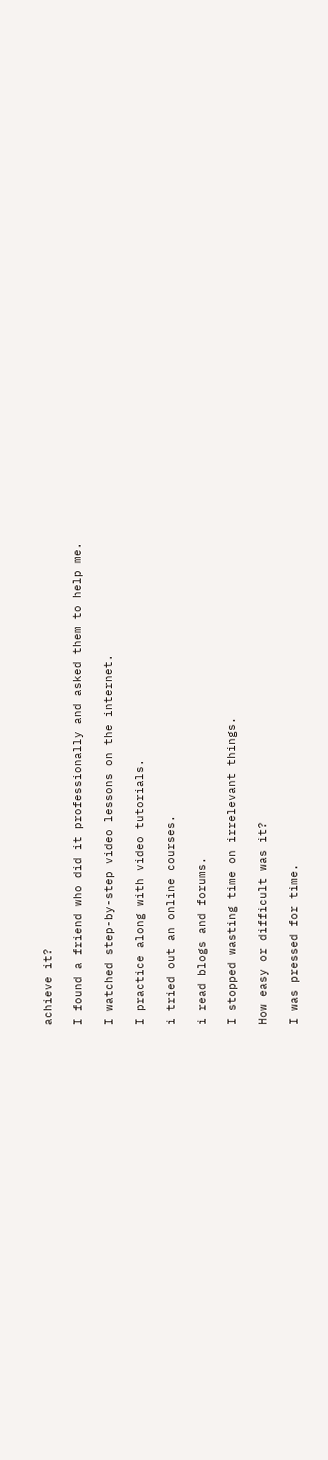achieve it?

I found a friend who did it professionally and asked them to help me.

I watched step-by-step video lessons on the internet.

I practice along with video tutorials.

i tried out an online courses.

i read blogs and forums.

I stopped wasting time on irrelevant things.

How easy or difficult was it?

I was pressed for time.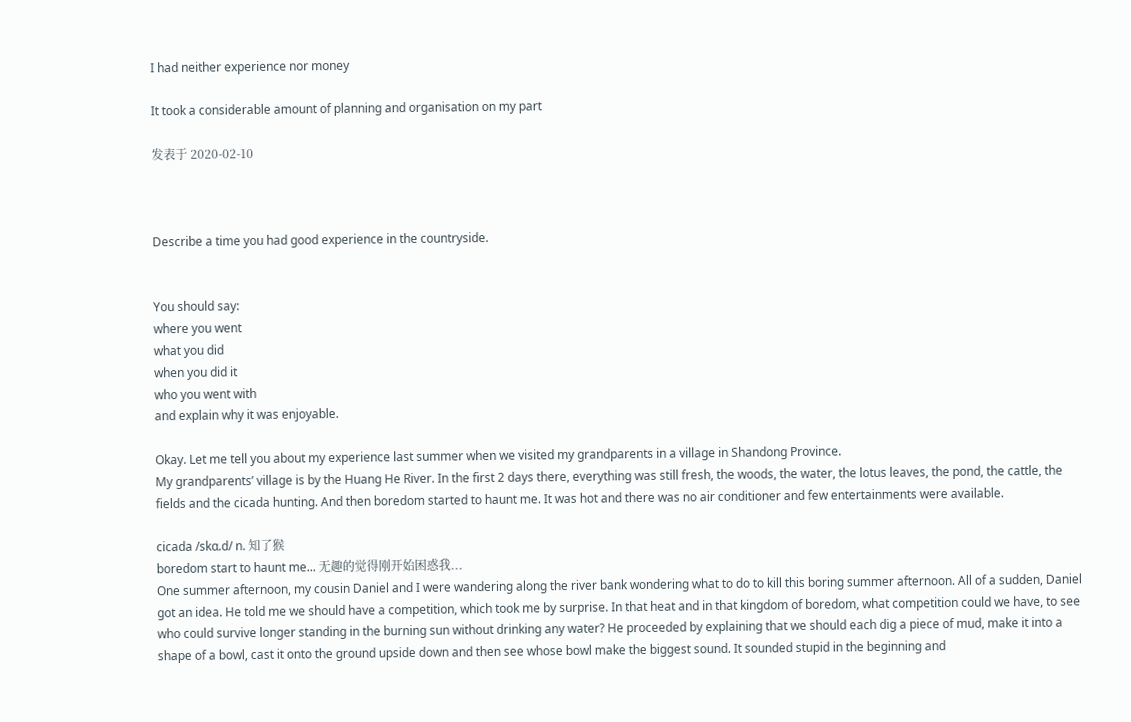I had neither experience nor money

It took a considerable amount of planning and organisation on my part

发表于 2020-02-10



Describe a time you had good experience in the countryside.


You should say:
where you went
what you did
when you did it
who you went with
and explain why it was enjoyable.

Okay. Let me tell you about my experience last summer when we visited my grandparents in a village in Shandong Province.
My grandparents’ village is by the Huang He River. In the first 2 days there, everything was still fresh, the woods, the water, the lotus leaves, the pond, the cattle, the fields and the cicada hunting. And then boredom started to haunt me. It was hot and there was no air conditioner and few entertainments were available.

cicada /skɑ.d/ n. 知了猴
boredom start to haunt me... 无趣的觉得刚开始困惑我...
One summer afternoon, my cousin Daniel and I were wandering along the river bank wondering what to do to kill this boring summer afternoon. All of a sudden, Daniel got an idea. He told me we should have a competition, which took me by surprise. In that heat and in that kingdom of boredom, what competition could we have, to see who could survive longer standing in the burning sun without drinking any water? He proceeded by explaining that we should each dig a piece of mud, make it into a shape of a bowl, cast it onto the ground upside down and then see whose bowl make the biggest sound. It sounded stupid in the beginning and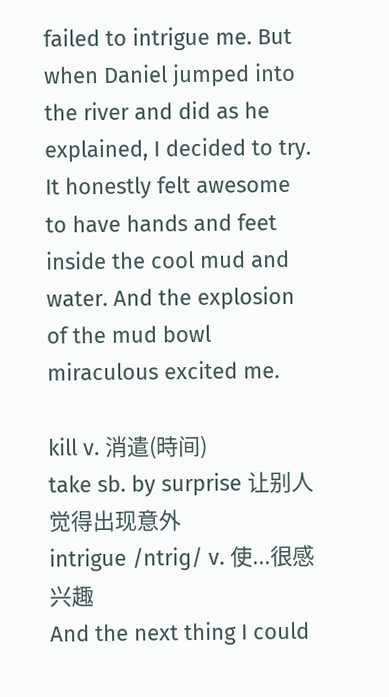failed to intrigue me. But when Daniel jumped into the river and did as he explained, I decided to try. It honestly felt awesome to have hands and feet inside the cool mud and water. And the explosion of the mud bowl miraculous excited me.

kill v. 消遣(時间)
take sb. by surprise 让别人觉得出现意外
intrigue /ntriɡ/ v. 使...很感兴趣
And the next thing I could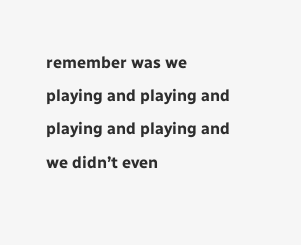remember was we playing and playing and playing and playing and we didn’t even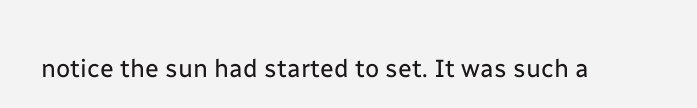notice the sun had started to set. It was such a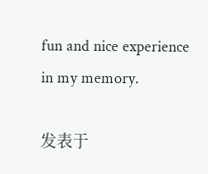fun and nice experience in my memory.

发表于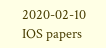2020-02-10
IOS papers